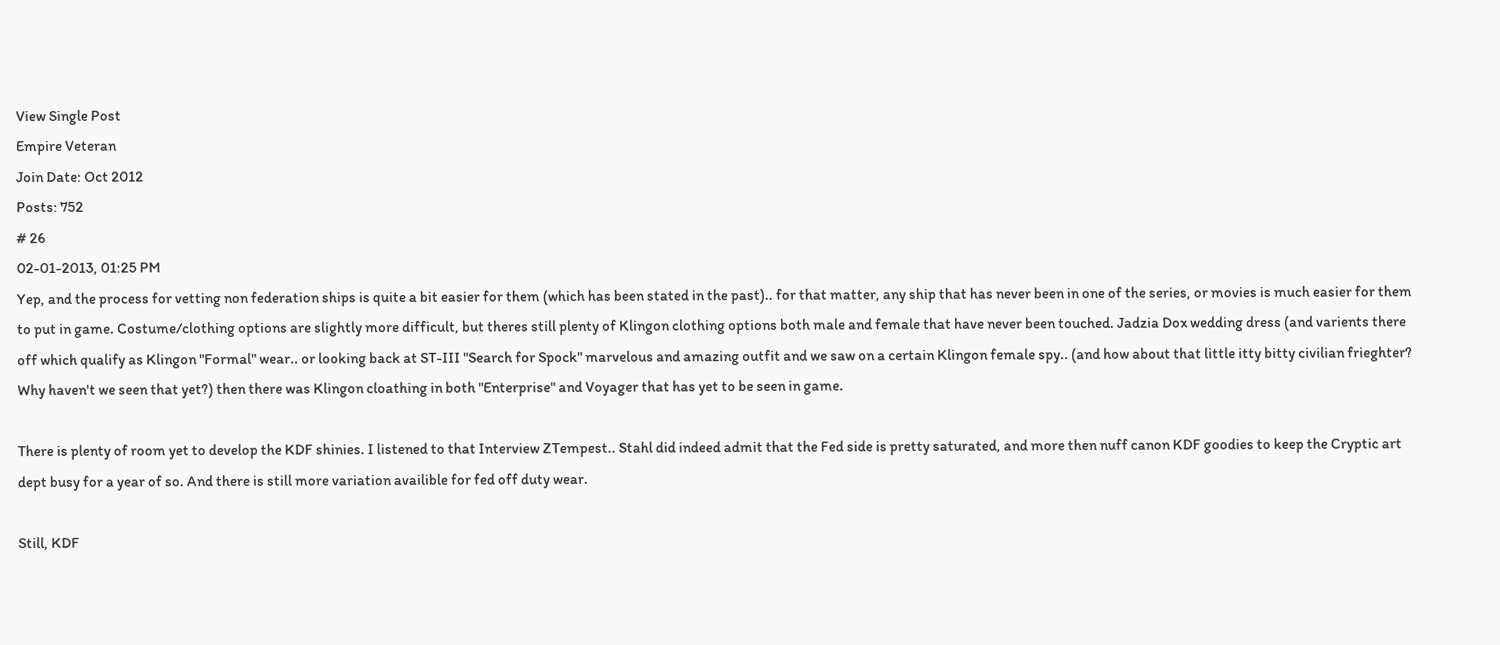View Single Post
Empire Veteran
Join Date: Oct 2012
Posts: 752
# 26
02-01-2013, 01:25 PM
Yep, and the process for vetting non federation ships is quite a bit easier for them (which has been stated in the past).. for that matter, any ship that has never been in one of the series, or movies is much easier for them to put in game. Costume/clothing options are slightly more difficult, but theres still plenty of Klingon clothing options both male and female that have never been touched. Jadzia Dox wedding dress (and varients there off which qualify as Klingon "Formal" wear.. or looking back at ST-III "Search for Spock" marvelous and amazing outfit and we saw on a certain Klingon female spy.. (and how about that little itty bitty civilian frieghter? Why haven't we seen that yet?) then there was Klingon cloathing in both "Enterprise" and Voyager that has yet to be seen in game.

There is plenty of room yet to develop the KDF shinies. I listened to that Interview ZTempest.. Stahl did indeed admit that the Fed side is pretty saturated, and more then nuff canon KDF goodies to keep the Cryptic art dept busy for a year of so. And there is still more variation availible for fed off duty wear.

Still, KDF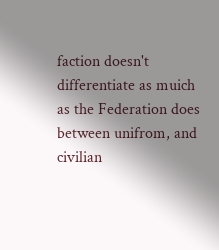faction doesn't differentiate as muich as the Federation does between unifrom, and civilian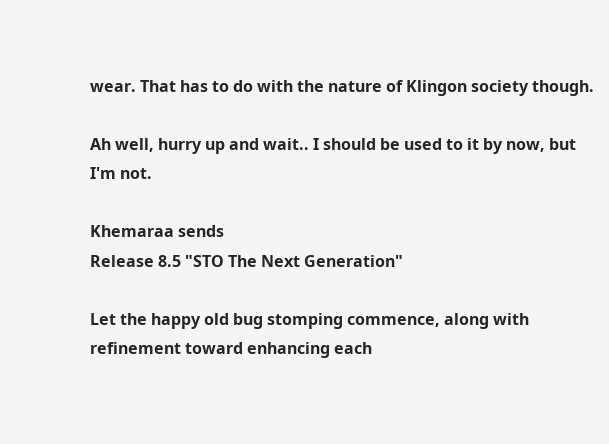wear. That has to do with the nature of Klingon society though.

Ah well, hurry up and wait.. I should be used to it by now, but I'm not.

Khemaraa sends
Release 8.5 "STO The Next Generation"

Let the happy old bug stomping commence, along with refinement toward enhancing each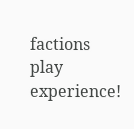factions play experience!